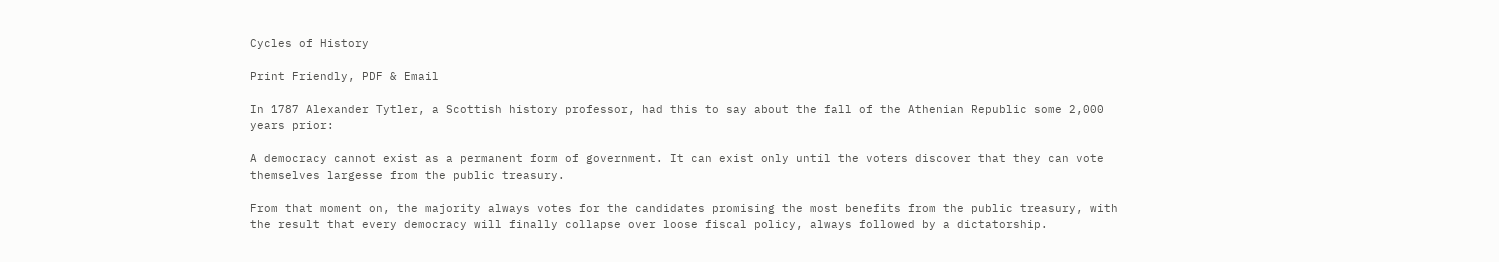Cycles of History

Print Friendly, PDF & Email

In 1787 Alexander Tytler, a Scottish history professor, had this to say about the fall of the Athenian Republic some 2,000 years prior:

A democracy cannot exist as a permanent form of government. It can exist only until the voters discover that they can vote themselves largesse from the public treasury.

From that moment on, the majority always votes for the candidates promising the most benefits from the public treasury, with the result that every democracy will finally collapse over loose fiscal policy, always followed by a dictatorship.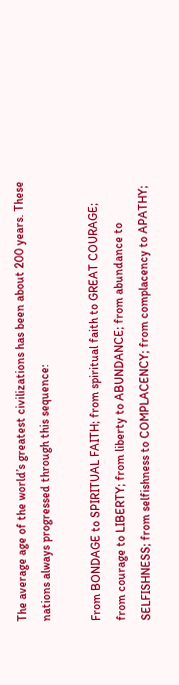The average age of the world’s greatest civilizations has been about 200 years. These nations always progressed through this sequence:

From BONDAGE to SPIRITUAL FAITH; from spiritual faith to GREAT COURAGE; from courage to LIBERTY; from liberty to ABUNDANCE; from abundance to SELFISHNESS; from selfishness to COMPLACENCY; from complacency to APATHY;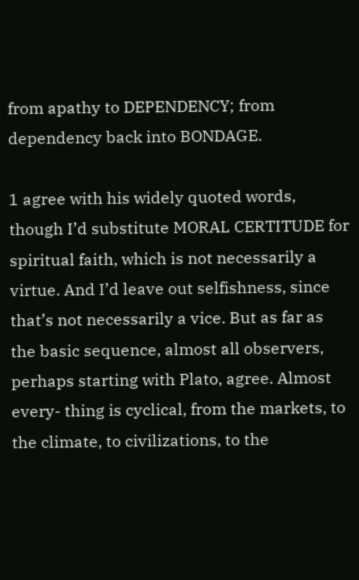from apathy to DEPENDENCY; from dependency back into BONDAGE.

1 agree with his widely quoted words, though I’d substitute MORAL CERTITUDE for spiritual faith, which is not necessarily a virtue. And I’d leave out selfishness, since that’s not necessarily a vice. But as far as the basic sequence, almost all observers, perhaps starting with Plato, agree. Almost every- thing is cyclical, from the markets, to the climate, to civilizations, to the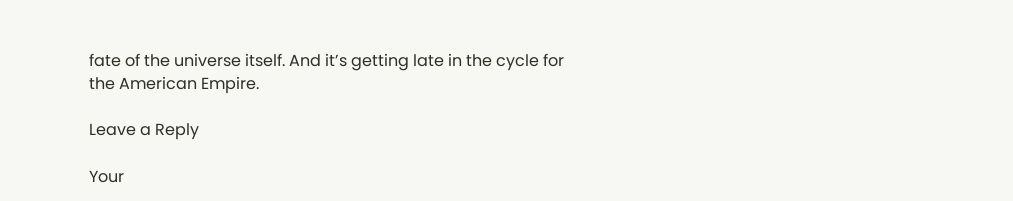fate of the universe itself. And it’s getting late in the cycle for the American Empire.

Leave a Reply

Your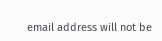email address will not be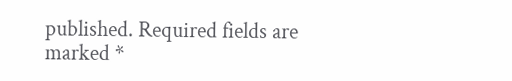published. Required fields are marked *